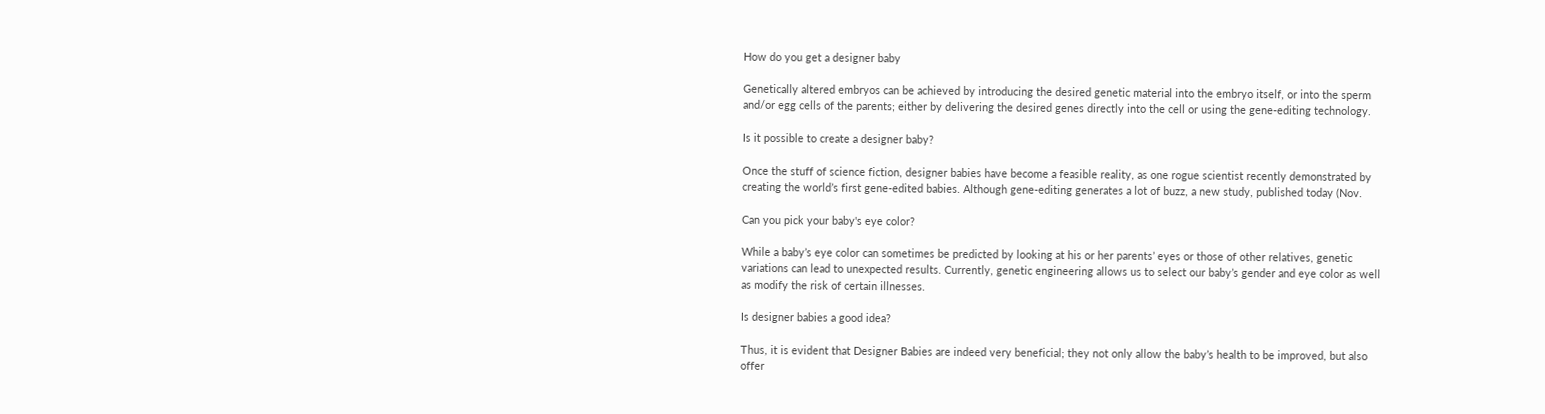How do you get a designer baby

Genetically altered embryos can be achieved by introducing the desired genetic material into the embryo itself, or into the sperm and/or egg cells of the parents; either by delivering the desired genes directly into the cell or using the gene-editing technology.

Is it possible to create a designer baby?

Once the stuff of science fiction, designer babies have become a feasible reality, as one rogue scientist recently demonstrated by creating the world’s first gene-edited babies. Although gene-editing generates a lot of buzz, a new study, published today (Nov.

Can you pick your baby's eye color?

While a baby’s eye color can sometimes be predicted by looking at his or her parents’ eyes or those of other relatives, genetic variations can lead to unexpected results. Currently, genetic engineering allows us to select our baby’s gender and eye color as well as modify the risk of certain illnesses.

Is designer babies a good idea?

Thus, it is evident that Designer Babies are indeed very beneficial; they not only allow the baby’s health to be improved, but also offer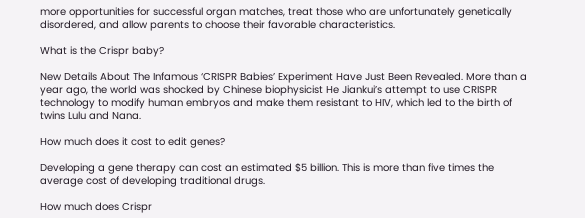more opportunities for successful organ matches, treat those who are unfortunately genetically disordered, and allow parents to choose their favorable characteristics.

What is the Crispr baby?

New Details About The Infamous ‘CRISPR Babies’ Experiment Have Just Been Revealed. More than a year ago, the world was shocked by Chinese biophysicist He Jiankui’s attempt to use CRISPR technology to modify human embryos and make them resistant to HIV, which led to the birth of twins Lulu and Nana.

How much does it cost to edit genes?

Developing a gene therapy can cost an estimated $5 billion. This is more than five times the average cost of developing traditional drugs.

How much does Crispr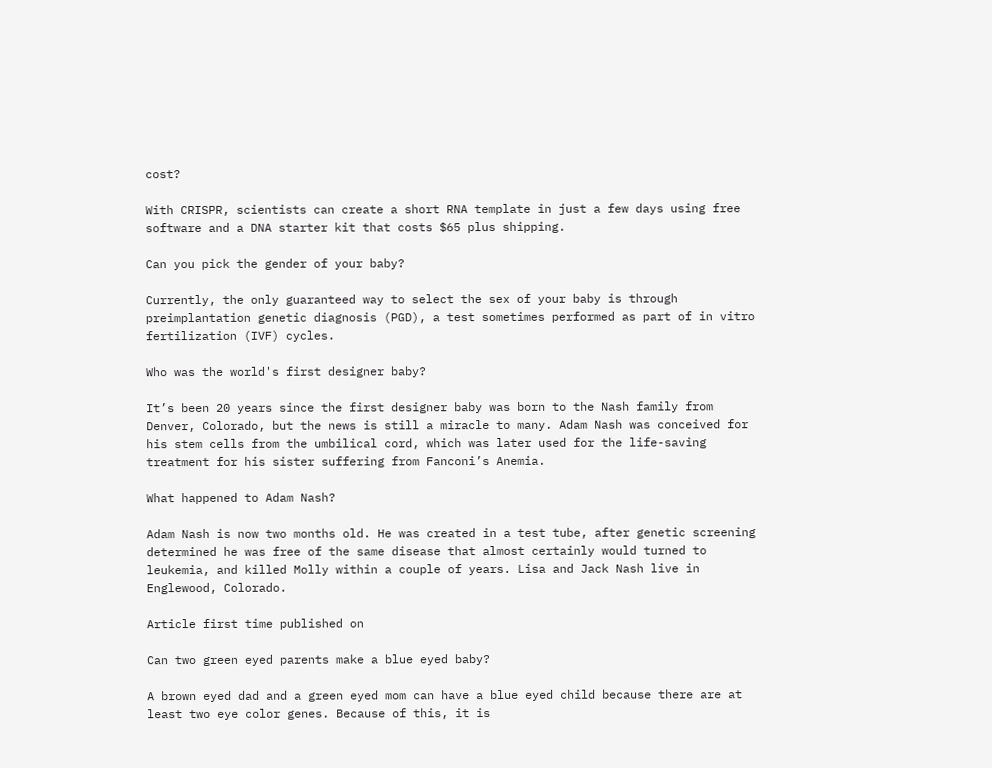cost?

With CRISPR, scientists can create a short RNA template in just a few days using free software and a DNA starter kit that costs $65 plus shipping.

Can you pick the gender of your baby?

Currently, the only guaranteed way to select the sex of your baby is through preimplantation genetic diagnosis (PGD), a test sometimes performed as part of in vitro fertilization (IVF) cycles.

Who was the world's first designer baby?

It’s been 20 years since the first designer baby was born to the Nash family from Denver, Colorado, but the news is still a miracle to many. Adam Nash was conceived for his stem cells from the umbilical cord, which was later used for the life-saving treatment for his sister suffering from Fanconi’s Anemia.

What happened to Adam Nash?

Adam Nash is now two months old. He was created in a test tube, after genetic screening determined he was free of the same disease that almost certainly would turned to leukemia, and killed Molly within a couple of years. Lisa and Jack Nash live in Englewood, Colorado.

Article first time published on

Can two green eyed parents make a blue eyed baby?

A brown eyed dad and a green eyed mom can have a blue eyed child because there are at least two eye color genes. Because of this, it is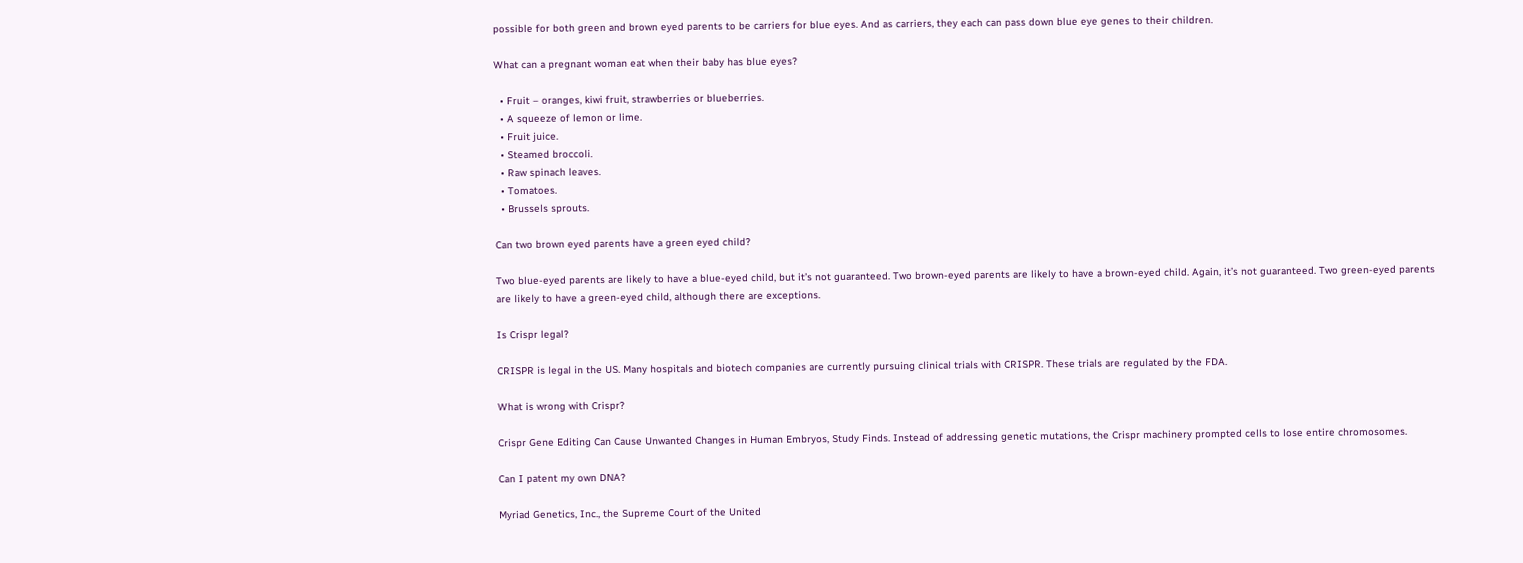possible for both green and brown eyed parents to be carriers for blue eyes. And as carriers, they each can pass down blue eye genes to their children.

What can a pregnant woman eat when their baby has blue eyes?

  • Fruit – oranges, kiwi fruit, strawberries or blueberries.
  • A squeeze of lemon or lime.
  • Fruit juice.
  • Steamed broccoli.
  • Raw spinach leaves.
  • Tomatoes.
  • Brussels sprouts.

Can two brown eyed parents have a green eyed child?

Two blue-eyed parents are likely to have a blue-eyed child, but it’s not guaranteed. Two brown-eyed parents are likely to have a brown-eyed child. Again, it’s not guaranteed. Two green-eyed parents are likely to have a green-eyed child, although there are exceptions.

Is Crispr legal?

CRISPR is legal in the US. Many hospitals and biotech companies are currently pursuing clinical trials with CRISPR. These trials are regulated by the FDA.

What is wrong with Crispr?

Crispr Gene Editing Can Cause Unwanted Changes in Human Embryos, Study Finds. Instead of addressing genetic mutations, the Crispr machinery prompted cells to lose entire chromosomes.

Can I patent my own DNA?

Myriad Genetics, Inc., the Supreme Court of the United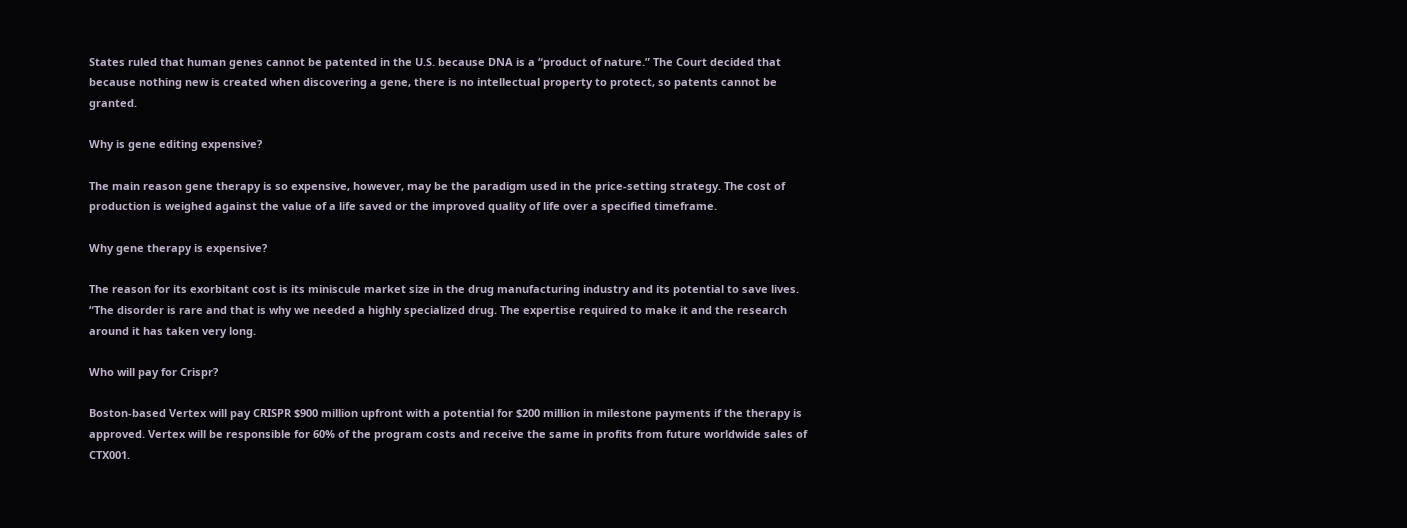States ruled that human genes cannot be patented in the U.S. because DNA is a “product of nature.” The Court decided that because nothing new is created when discovering a gene, there is no intellectual property to protect, so patents cannot be granted.

Why is gene editing expensive?

The main reason gene therapy is so expensive, however, may be the paradigm used in the price-setting strategy. The cost of production is weighed against the value of a life saved or the improved quality of life over a specified timeframe.

Why gene therapy is expensive?

The reason for its exorbitant cost is its miniscule market size in the drug manufacturing industry and its potential to save lives. “The disorder is rare and that is why we needed a highly specialized drug. The expertise required to make it and the research around it has taken very long.

Who will pay for Crispr?

Boston-based Vertex will pay CRISPR $900 million upfront with a potential for $200 million in milestone payments if the therapy is approved. Vertex will be responsible for 60% of the program costs and receive the same in profits from future worldwide sales of CTX001.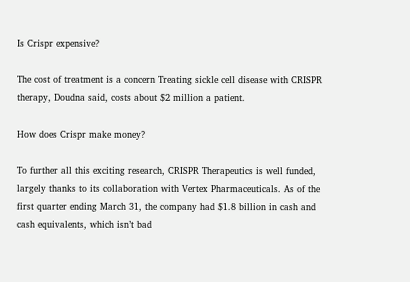Is Crispr expensive?

The cost of treatment is a concern Treating sickle cell disease with CRISPR therapy, Doudna said, costs about $2 million a patient.

How does Crispr make money?

To further all this exciting research, CRISPR Therapeutics is well funded, largely thanks to its collaboration with Vertex Pharmaceuticals. As of the first quarter ending March 31, the company had $1.8 billion in cash and cash equivalents, which isn’t bad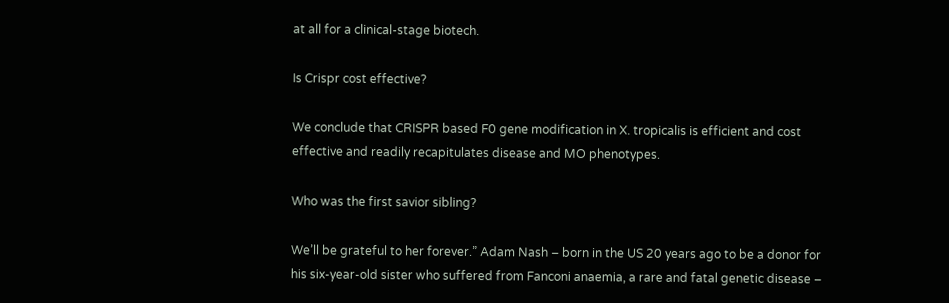at all for a clinical-stage biotech.

Is Crispr cost effective?

We conclude that CRISPR based F0 gene modification in X. tropicalis is efficient and cost effective and readily recapitulates disease and MO phenotypes.

Who was the first savior sibling?

We’ll be grateful to her forever.” Adam Nash – born in the US 20 years ago to be a donor for his six-year-old sister who suffered from Fanconi anaemia, a rare and fatal genetic disease –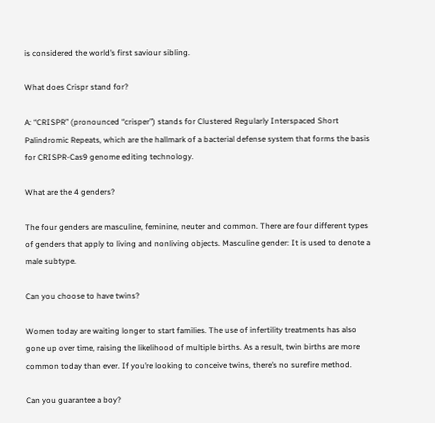is considered the world’s first saviour sibling.

What does Crispr stand for?

A: “CRISPR” (pronounced “crisper”) stands for Clustered Regularly Interspaced Short Palindromic Repeats, which are the hallmark of a bacterial defense system that forms the basis for CRISPR-Cas9 genome editing technology.

What are the 4 genders?

The four genders are masculine, feminine, neuter and common. There are four different types of genders that apply to living and nonliving objects. Masculine gender: It is used to denote a male subtype.

Can you choose to have twins?

Women today are waiting longer to start families. The use of infertility treatments has also gone up over time, raising the likelihood of multiple births. As a result, twin births are more common today than ever. If you’re looking to conceive twins, there’s no surefire method.

Can you guarantee a boy?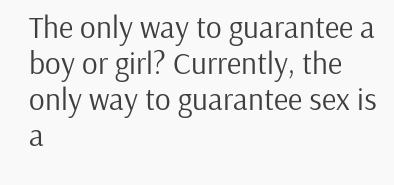The only way to guarantee a boy or girl? Currently, the only way to guarantee sex is a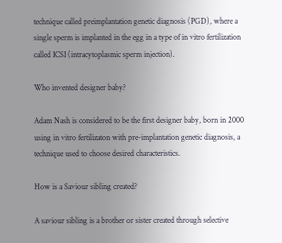technique called preimplantation genetic diagnosis (PGD), where a single sperm is implanted in the egg in a type of in vitro fertilization called ICSI (intracytoplasmic sperm injection).

Who invented designer baby?

Adam Nash is considered to be the first designer baby, born in 2000 using in vitro fertilizaton with pre-implantation genetic diagnosis, a technique used to choose desired characteristics.

How is a Saviour sibling created?

A saviour sibling is a brother or sister created through selective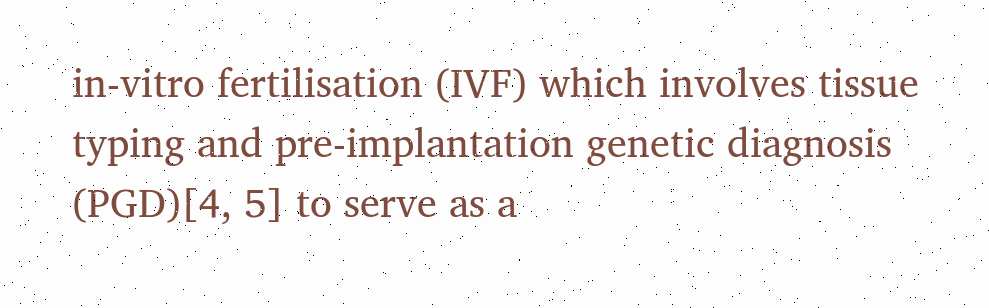in-vitro fertilisation (IVF) which involves tissue typing and pre-implantation genetic diagnosis (PGD)[4, 5] to serve as a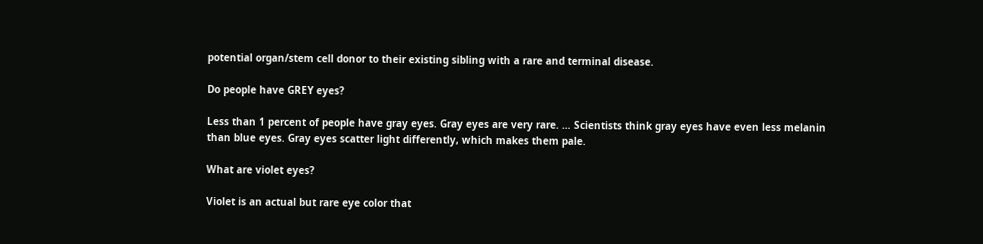potential organ/stem cell donor to their existing sibling with a rare and terminal disease.

Do people have GREY eyes?

Less than 1 percent of people have gray eyes. Gray eyes are very rare. … Scientists think gray eyes have even less melanin than blue eyes. Gray eyes scatter light differently, which makes them pale.

What are violet eyes?

Violet is an actual but rare eye color that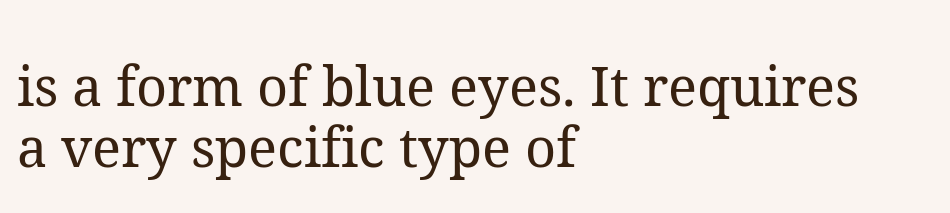is a form of blue eyes. It requires a very specific type of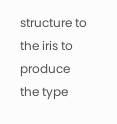structure to the iris to produce the type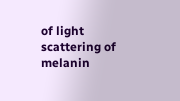of light scattering of melanin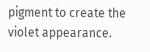pigment to create the violet appearance.